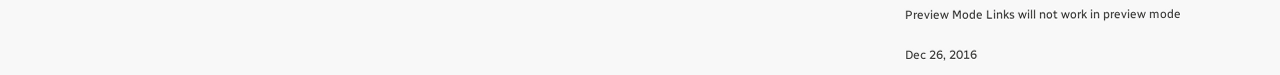Preview Mode Links will not work in preview mode

Dec 26, 2016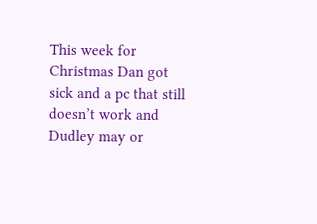This week for Christmas Dan got sick and a pc that still doesn’t work and Dudley may or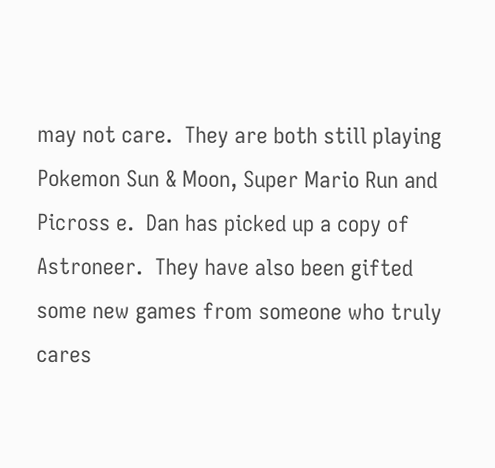may not care.  They are both still playing Pokemon Sun & Moon, Super Mario Run and Picross e.  Dan has picked up a copy of Astroneer.  They have also been gifted some new games from someone who truly cares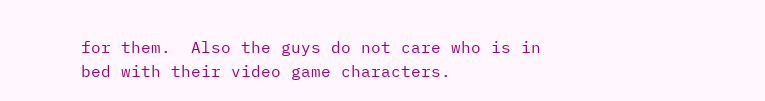for them.  Also the guys do not care who is in bed with their video game characters.